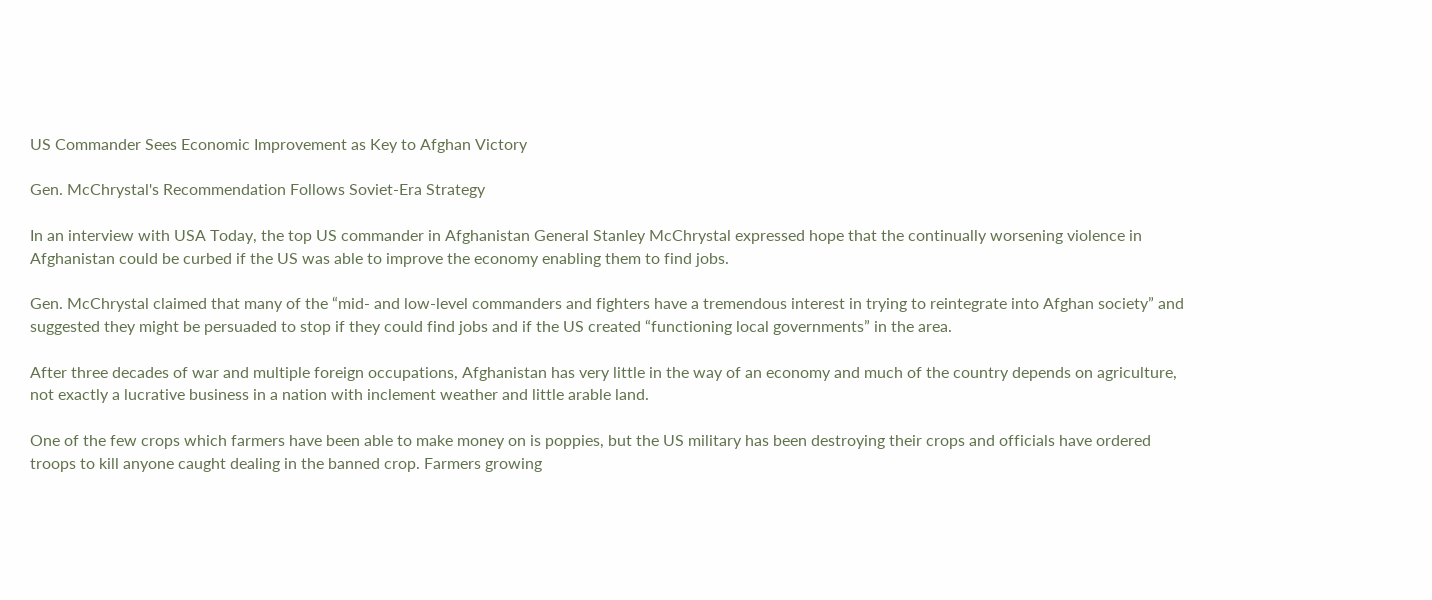US Commander Sees Economic Improvement as Key to Afghan Victory

Gen. McChrystal's Recommendation Follows Soviet-Era Strategy

In an interview with USA Today, the top US commander in Afghanistan General Stanley McChrystal expressed hope that the continually worsening violence in Afghanistan could be curbed if the US was able to improve the economy enabling them to find jobs.

Gen. McChrystal claimed that many of the “mid- and low-level commanders and fighters have a tremendous interest in trying to reintegrate into Afghan society” and suggested they might be persuaded to stop if they could find jobs and if the US created “functioning local governments” in the area.

After three decades of war and multiple foreign occupations, Afghanistan has very little in the way of an economy and much of the country depends on agriculture, not exactly a lucrative business in a nation with inclement weather and little arable land.

One of the few crops which farmers have been able to make money on is poppies, but the US military has been destroying their crops and officials have ordered troops to kill anyone caught dealing in the banned crop. Farmers growing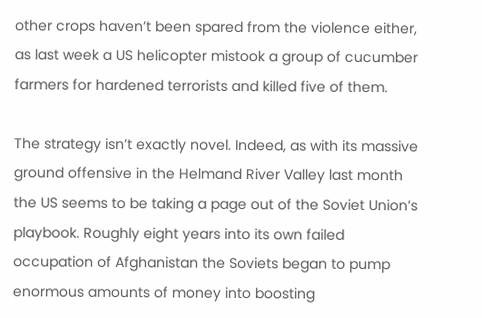other crops haven’t been spared from the violence either, as last week a US helicopter mistook a group of cucumber farmers for hardened terrorists and killed five of them.

The strategy isn’t exactly novel. Indeed, as with its massive ground offensive in the Helmand River Valley last month the US seems to be taking a page out of the Soviet Union’s playbook. Roughly eight years into its own failed occupation of Afghanistan the Soviets began to pump enormous amounts of money into boosting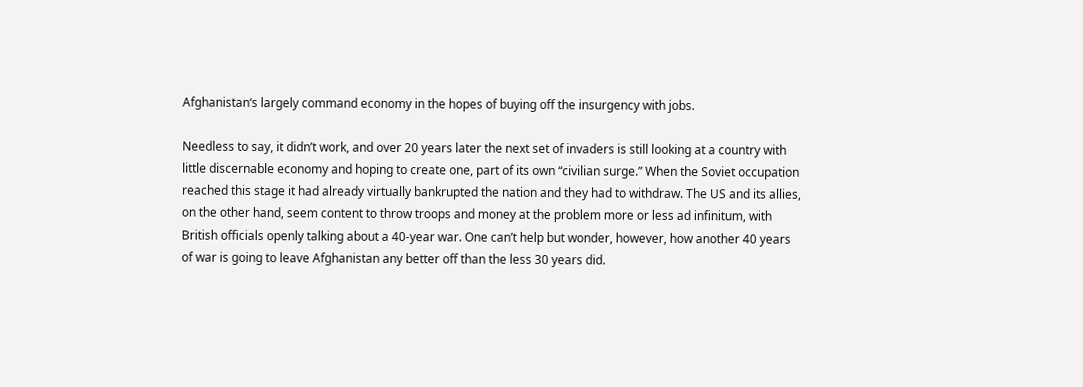Afghanistan‘s largely command economy in the hopes of buying off the insurgency with jobs.

Needless to say, it didn’t work, and over 20 years later the next set of invaders is still looking at a country with little discernable economy and hoping to create one, part of its own “civilian surge.” When the Soviet occupation reached this stage it had already virtually bankrupted the nation and they had to withdraw. The US and its allies, on the other hand, seem content to throw troops and money at the problem more or less ad infinitum, with British officials openly talking about a 40-year war. One can’t help but wonder, however, how another 40 years of war is going to leave Afghanistan any better off than the less 30 years did.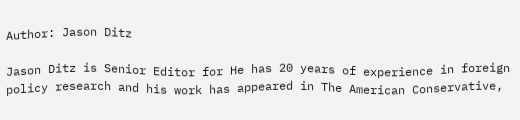Author: Jason Ditz

Jason Ditz is Senior Editor for He has 20 years of experience in foreign policy research and his work has appeared in The American Conservative,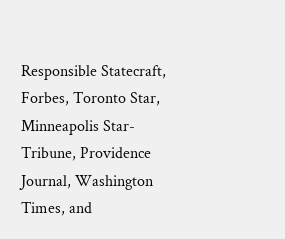Responsible Statecraft, Forbes, Toronto Star, Minneapolis Star-Tribune, Providence Journal, Washington Times, and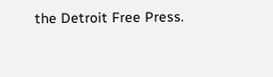the Detroit Free Press.